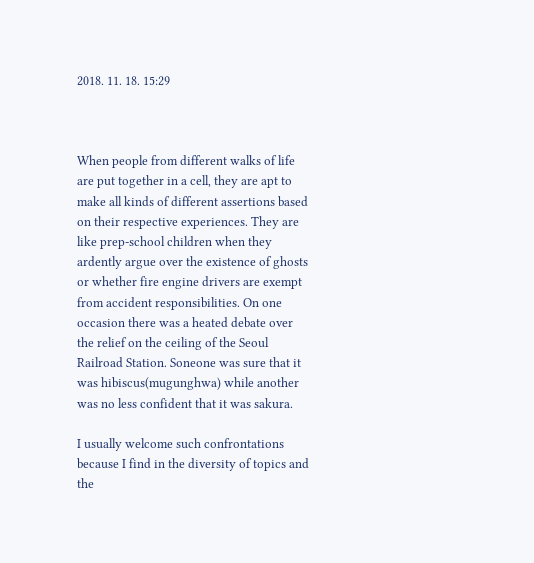2018. 11. 18. 15:29



When people from different walks of life are put together in a cell, they are apt to make all kinds of different assertions based on their respective experiences. They are like prep-school children when they ardently argue over the existence of ghosts or whether fire engine drivers are exempt from accident responsibilities. On one occasion there was a heated debate over the relief on the ceiling of the Seoul Railroad Station. Soneone was sure that it was hibiscus(mugunghwa) while another was no less confident that it was sakura.

I usually welcome such confrontations because I find in the diversity of topics and the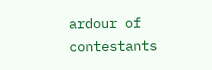ardour of contestants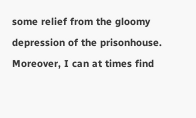some relief from the gloomy depression of the prisonhouse. Moreover, I can at times find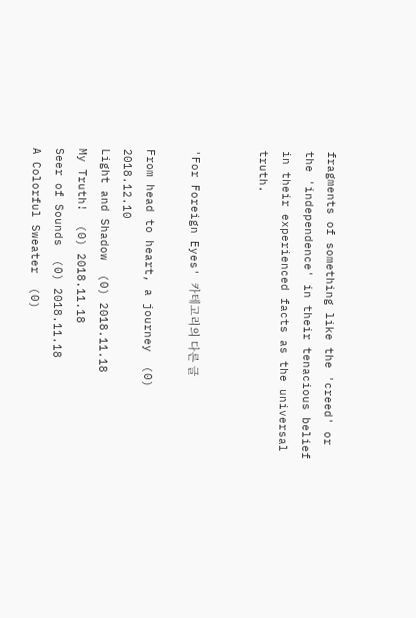fragments of something like the 'creed' or the 'independence' in their tenacious belief in their experienced facts as the universal truth.


'For Foreign Eyes' 카테고리의 다른 글

From head to heart, a journey  (0) 2018.12.10
Light and Shadow  (0) 2018.11.18
My Truth!  (0) 2018.11.18
Seer of Sounds  (0) 2018.11.18
A Colorful Sweater  (0)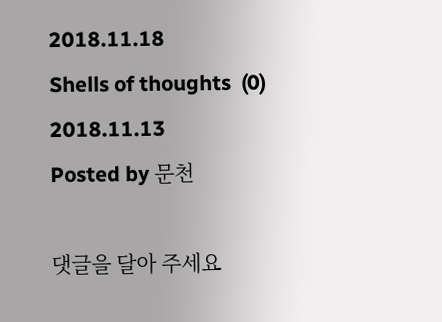2018.11.18
Shells of thoughts  (0) 2018.11.13
Posted by 문천

댓글을 달아 주세요